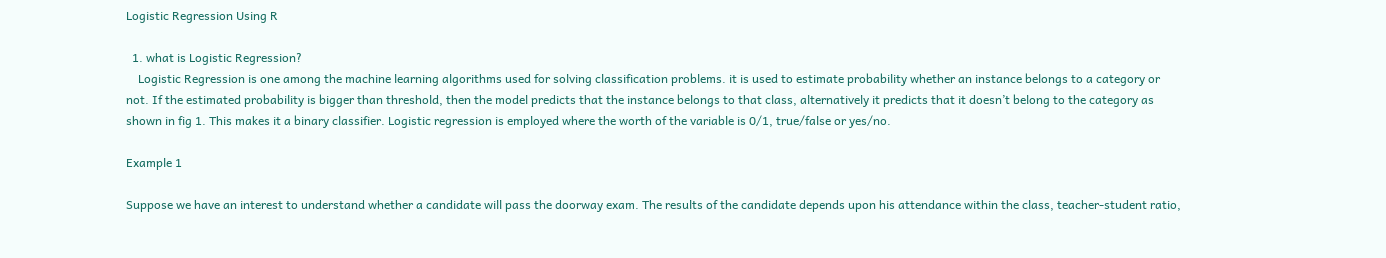Logistic Regression Using R

  1. what is Logistic Regression?
    Logistic Regression is one among the machine learning algorithms used for solving classification problems. it is used to estimate probability whether an instance belongs to a category or not. If the estimated probability is bigger than threshold, then the model predicts that the instance belongs to that class, alternatively it predicts that it doesn’t belong to the category as shown in fig 1. This makes it a binary classifier. Logistic regression is employed where the worth of the variable is 0/1, true/false or yes/no.

Example 1

Suppose we have an interest to understand whether a candidate will pass the doorway exam. The results of the candidate depends upon his attendance within the class, teacher-student ratio,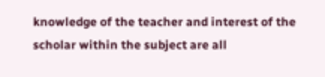knowledge of the teacher and interest of the scholar within the subject are all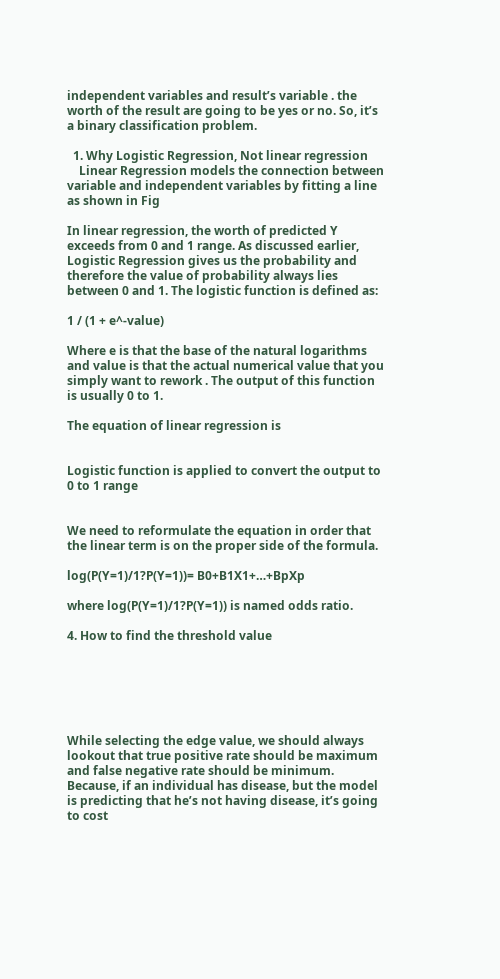independent variables and result’s variable . the worth of the result are going to be yes or no. So, it’s a binary classification problem.

  1. Why Logistic Regression, Not linear regression
    Linear Regression models the connection between variable and independent variables by fitting a line as shown in Fig

In linear regression, the worth of predicted Y exceeds from 0 and 1 range. As discussed earlier, Logistic Regression gives us the probability and therefore the value of probability always lies between 0 and 1. The logistic function is defined as:

1 / (1 + e^-value)

Where e is that the base of the natural logarithms and value is that the actual numerical value that you simply want to rework . The output of this function is usually 0 to 1.

The equation of linear regression is


Logistic function is applied to convert the output to 0 to 1 range


We need to reformulate the equation in order that the linear term is on the proper side of the formula.

log(P(Y=1)/1?P(Y=1))= B0+B1X1+…+BpXp

where log(P(Y=1)/1?P(Y=1)) is named odds ratio.

4. How to find the threshold value






While selecting the edge value, we should always lookout that true positive rate should be maximum and false negative rate should be minimum. Because, if an individual has disease, but the model is predicting that he’s not having disease, it’s going to cost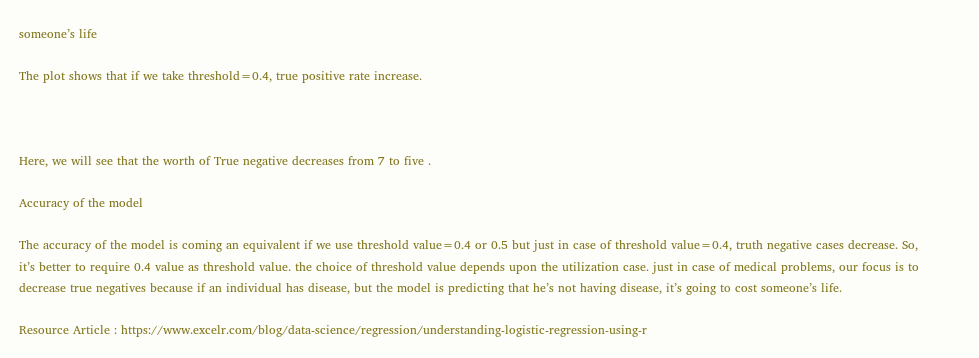someone’s life

The plot shows that if we take threshold=0.4, true positive rate increase.



Here, we will see that the worth of True negative decreases from 7 to five .

Accuracy of the model

The accuracy of the model is coming an equivalent if we use threshold value=0.4 or 0.5 but just in case of threshold value=0.4, truth negative cases decrease. So, it’s better to require 0.4 value as threshold value. the choice of threshold value depends upon the utilization case. just in case of medical problems, our focus is to decrease true negatives because if an individual has disease, but the model is predicting that he’s not having disease, it’s going to cost someone’s life.

Resource Article : https://www.excelr.com/blog/data-science/regression/understanding-logistic-regression-using-r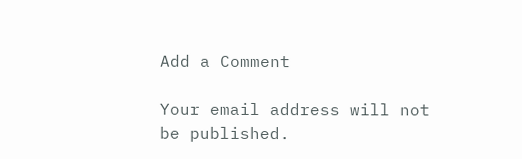Add a Comment

Your email address will not be published.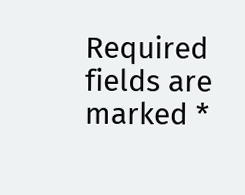Required fields are marked *